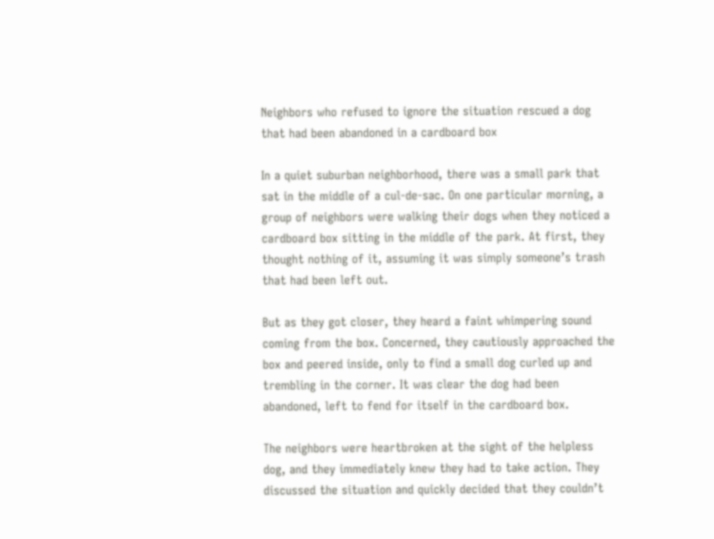Neighbors who refused to ignore the situation rescued a dog that had been abandoned in a cardboard box

In a quiet suburban neighborhood, there was a small park that sat in the middle of a cul-de-sac. On one particular morning, a group of neighbors were walking their dogs when they noticed a cardboard box sitting in the middle of the park. At first, they thought nothing of it, assuming it was simply someone’s trash that had been left out.

But as they got closer, they heard a faint whimpering sound coming from the box. Concerned, they cautiously approached the box and peered inside, only to find a small dog curled up and trembling in the corner. It was clear the dog had been abandoned, left to fend for itself in the cardboard box.

The neighbors were heartbroken at the sight of the helpless dog, and they immediately knew they had to take action. They discussed the situation and quickly decided that they couldn’t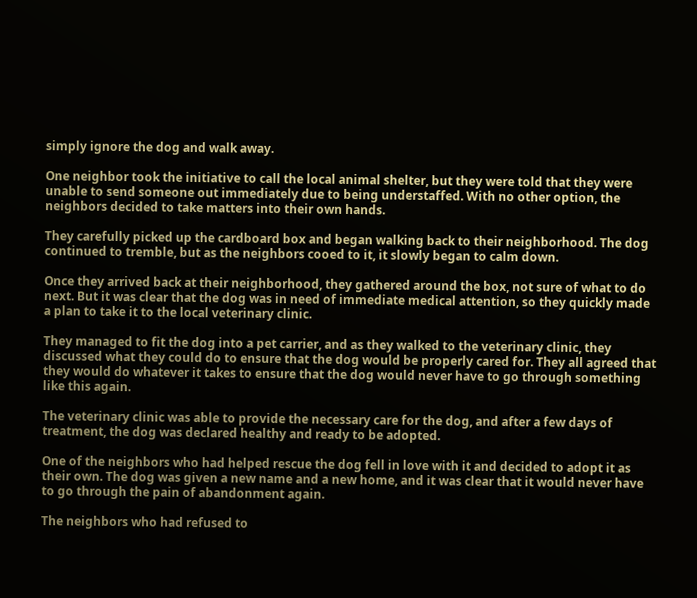simply ignore the dog and walk away.

One neighbor took the initiative to call the local animal shelter, but they were told that they were unable to send someone out immediately due to being understaffed. With no other option, the neighbors decided to take matters into their own hands.

They carefully picked up the cardboard box and began walking back to their neighborhood. The dog continued to tremble, but as the neighbors cooed to it, it slowly began to calm down.

Once they arrived back at their neighborhood, they gathered around the box, not sure of what to do next. But it was clear that the dog was in need of immediate medical attention, so they quickly made a plan to take it to the local veterinary clinic.

They managed to fit the dog into a pet carrier, and as they walked to the veterinary clinic, they discussed what they could do to ensure that the dog would be properly cared for. They all agreed that they would do whatever it takes to ensure that the dog would never have to go through something like this again.

The veterinary clinic was able to provide the necessary care for the dog, and after a few days of treatment, the dog was declared healthy and ready to be adopted.

One of the neighbors who had helped rescue the dog fell in love with it and decided to adopt it as their own. The dog was given a new name and a new home, and it was clear that it would never have to go through the pain of abandonment again.

The neighbors who had refused to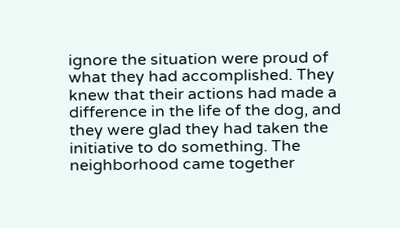ignore the situation were proud of what they had accomplished. They knew that their actions had made a difference in the life of the dog, and they were glad they had taken the initiative to do something. The neighborhood came together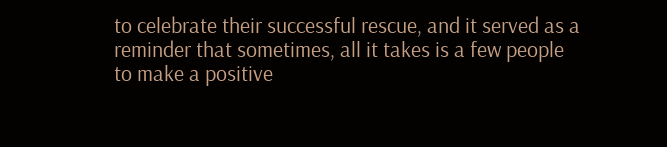to celebrate their successful rescue, and it served as a reminder that sometimes, all it takes is a few people to make a positive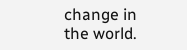change in the world.